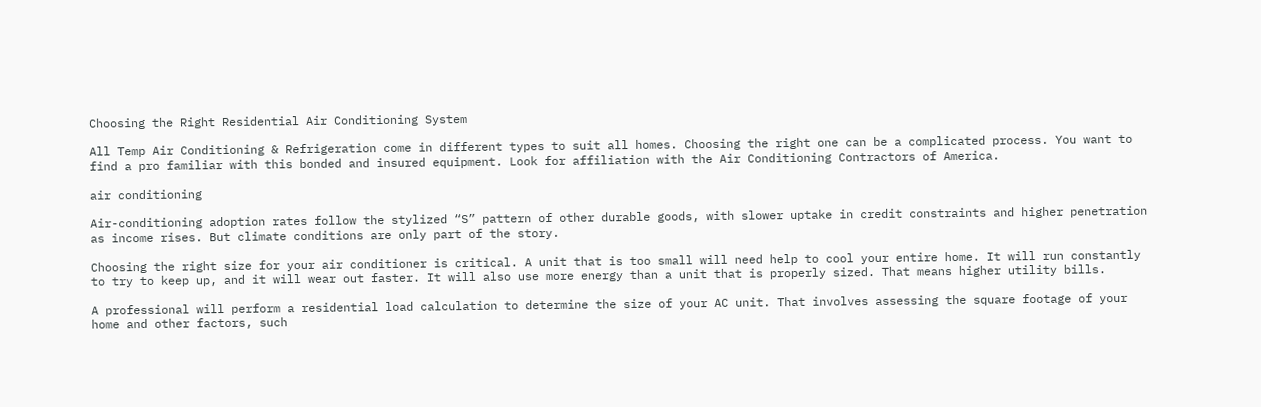Choosing the Right Residential Air Conditioning System

All Temp Air Conditioning & Refrigeration come in different types to suit all homes. Choosing the right one can be a complicated process. You want to find a pro familiar with this bonded and insured equipment. Look for affiliation with the Air Conditioning Contractors of America.

air conditioning

Air-conditioning adoption rates follow the stylized “S” pattern of other durable goods, with slower uptake in credit constraints and higher penetration as income rises. But climate conditions are only part of the story.

Choosing the right size for your air conditioner is critical. A unit that is too small will need help to cool your entire home. It will run constantly to try to keep up, and it will wear out faster. It will also use more energy than a unit that is properly sized. That means higher utility bills.

A professional will perform a residential load calculation to determine the size of your AC unit. That involves assessing the square footage of your home and other factors, such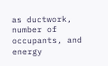as ductwork, number of occupants, and energy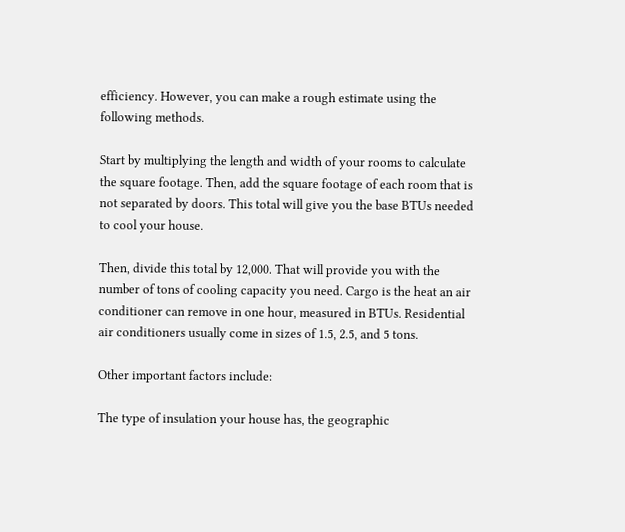efficiency. However, you can make a rough estimate using the following methods.

Start by multiplying the length and width of your rooms to calculate the square footage. Then, add the square footage of each room that is not separated by doors. This total will give you the base BTUs needed to cool your house.

Then, divide this total by 12,000. That will provide you with the number of tons of cooling capacity you need. Cargo is the heat an air conditioner can remove in one hour, measured in BTUs. Residential air conditioners usually come in sizes of 1.5, 2.5, and 5 tons.

Other important factors include:

The type of insulation your house has, the geographic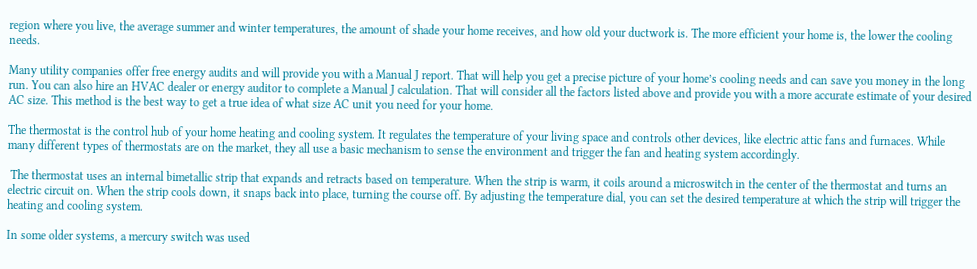region where you live, the average summer and winter temperatures, the amount of shade your home receives, and how old your ductwork is. The more efficient your home is, the lower the cooling needs.

Many utility companies offer free energy audits and will provide you with a Manual J report. That will help you get a precise picture of your home’s cooling needs and can save you money in the long run. You can also hire an HVAC dealer or energy auditor to complete a Manual J calculation. That will consider all the factors listed above and provide you with a more accurate estimate of your desired AC size. This method is the best way to get a true idea of what size AC unit you need for your home.

The thermostat is the control hub of your home heating and cooling system. It regulates the temperature of your living space and controls other devices, like electric attic fans and furnaces. While many different types of thermostats are on the market, they all use a basic mechanism to sense the environment and trigger the fan and heating system accordingly.

 The thermostat uses an internal bimetallic strip that expands and retracts based on temperature. When the strip is warm, it coils around a microswitch in the center of the thermostat and turns an electric circuit on. When the strip cools down, it snaps back into place, turning the course off. By adjusting the temperature dial, you can set the desired temperature at which the strip will trigger the heating and cooling system.

In some older systems, a mercury switch was used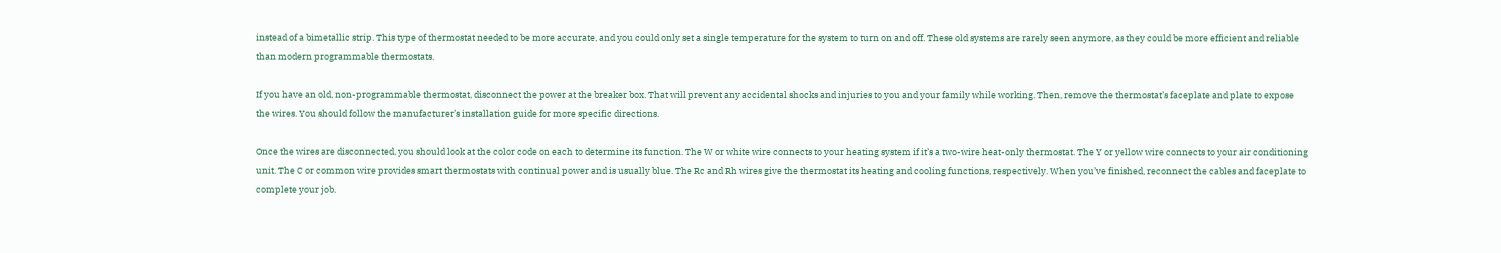instead of a bimetallic strip. This type of thermostat needed to be more accurate, and you could only set a single temperature for the system to turn on and off. These old systems are rarely seen anymore, as they could be more efficient and reliable than modern programmable thermostats.

If you have an old, non-programmable thermostat, disconnect the power at the breaker box. That will prevent any accidental shocks and injuries to you and your family while working. Then, remove the thermostat’s faceplate and plate to expose the wires. You should follow the manufacturer’s installation guide for more specific directions.

Once the wires are disconnected, you should look at the color code on each to determine its function. The W or white wire connects to your heating system if it’s a two-wire heat-only thermostat. The Y or yellow wire connects to your air conditioning unit. The C or common wire provides smart thermostats with continual power and is usually blue. The Rc and Rh wires give the thermostat its heating and cooling functions, respectively. When you’ve finished, reconnect the cables and faceplate to complete your job.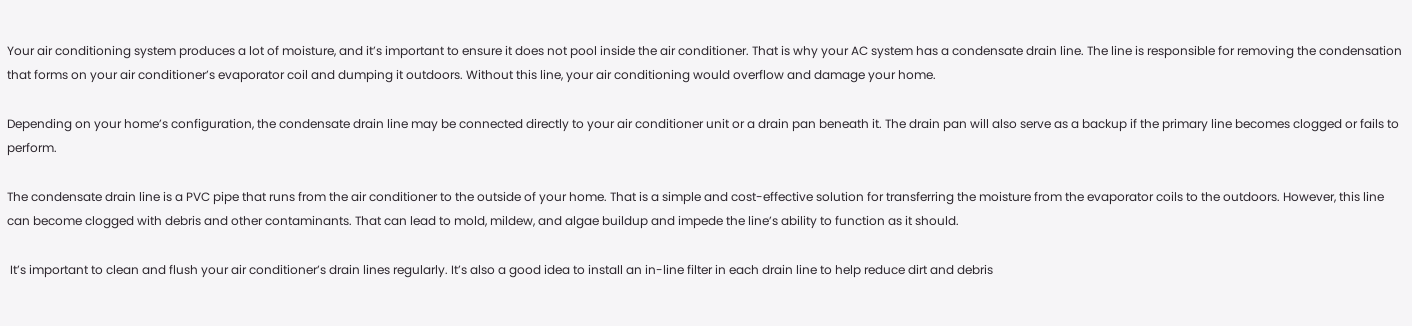Your air conditioning system produces a lot of moisture, and it’s important to ensure it does not pool inside the air conditioner. That is why your AC system has a condensate drain line. The line is responsible for removing the condensation that forms on your air conditioner’s evaporator coil and dumping it outdoors. Without this line, your air conditioning would overflow and damage your home.

Depending on your home’s configuration, the condensate drain line may be connected directly to your air conditioner unit or a drain pan beneath it. The drain pan will also serve as a backup if the primary line becomes clogged or fails to perform.

The condensate drain line is a PVC pipe that runs from the air conditioner to the outside of your home. That is a simple and cost-effective solution for transferring the moisture from the evaporator coils to the outdoors. However, this line can become clogged with debris and other contaminants. That can lead to mold, mildew, and algae buildup and impede the line’s ability to function as it should.

 It’s important to clean and flush your air conditioner’s drain lines regularly. It’s also a good idea to install an in-line filter in each drain line to help reduce dirt and debris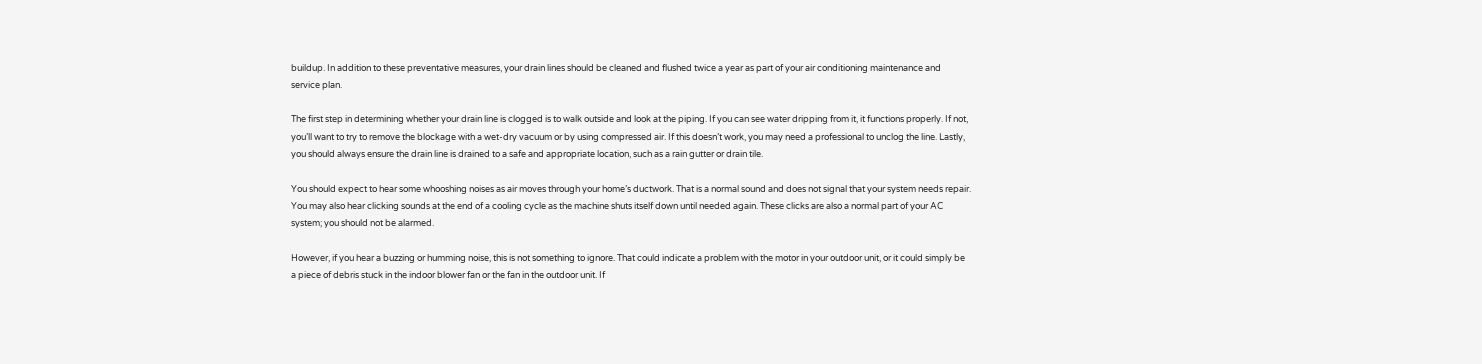buildup. In addition to these preventative measures, your drain lines should be cleaned and flushed twice a year as part of your air conditioning maintenance and service plan.

The first step in determining whether your drain line is clogged is to walk outside and look at the piping. If you can see water dripping from it, it functions properly. If not, you’ll want to try to remove the blockage with a wet-dry vacuum or by using compressed air. If this doesn’t work, you may need a professional to unclog the line. Lastly, you should always ensure the drain line is drained to a safe and appropriate location, such as a rain gutter or drain tile.

You should expect to hear some whooshing noises as air moves through your home’s ductwork. That is a normal sound and does not signal that your system needs repair. You may also hear clicking sounds at the end of a cooling cycle as the machine shuts itself down until needed again. These clicks are also a normal part of your AC system; you should not be alarmed.

However, if you hear a buzzing or humming noise, this is not something to ignore. That could indicate a problem with the motor in your outdoor unit, or it could simply be a piece of debris stuck in the indoor blower fan or the fan in the outdoor unit. If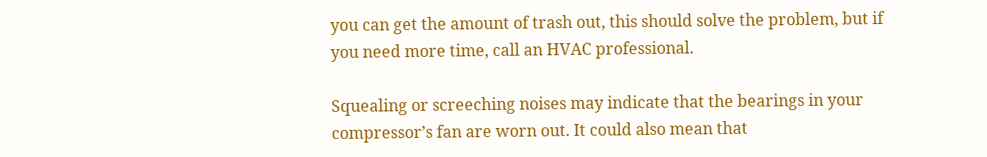you can get the amount of trash out, this should solve the problem, but if you need more time, call an HVAC professional.

Squealing or screeching noises may indicate that the bearings in your compressor’s fan are worn out. It could also mean that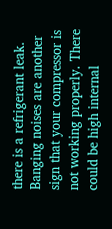there is a refrigerant leak. Banging noises are another sign that your compressor is not working properly. There could be high internal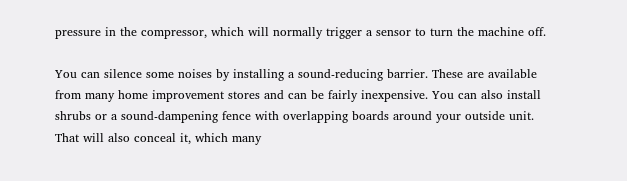pressure in the compressor, which will normally trigger a sensor to turn the machine off.

You can silence some noises by installing a sound-reducing barrier. These are available from many home improvement stores and can be fairly inexpensive. You can also install shrubs or a sound-dampening fence with overlapping boards around your outside unit. That will also conceal it, which many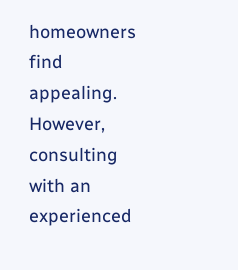homeowners find appealing. However, consulting with an experienced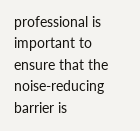professional is important to ensure that the noise-reducing barrier is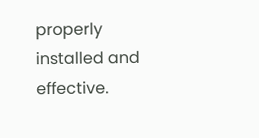properly installed and effective.